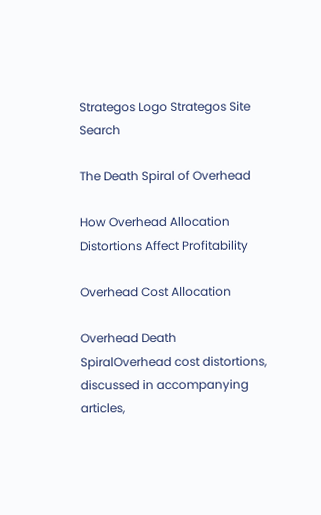Strategos Logo Strategos Site Search

The Death Spiral of Overhead

How Overhead Allocation Distortions Affect Profitability

Overhead Cost Allocation

Overhead Death SpiralOverhead cost distortions, discussed in accompanying articles,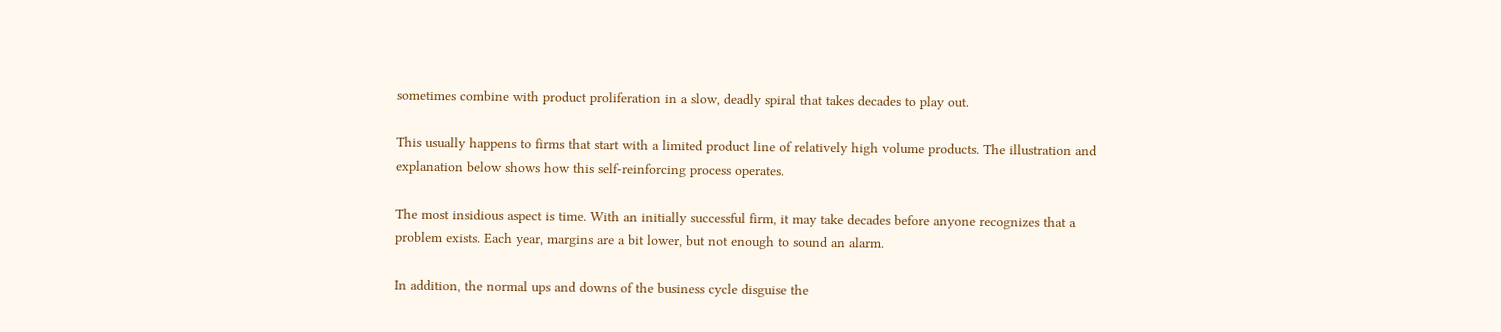sometimes combine with product proliferation in a slow, deadly spiral that takes decades to play out.

This usually happens to firms that start with a limited product line of relatively high volume products. The illustration and explanation below shows how this self-reinforcing process operates.

The most insidious aspect is time. With an initially successful firm, it may take decades before anyone recognizes that a problem exists. Each year, margins are a bit lower, but not enough to sound an alarm.

In addition, the normal ups and downs of the business cycle disguise the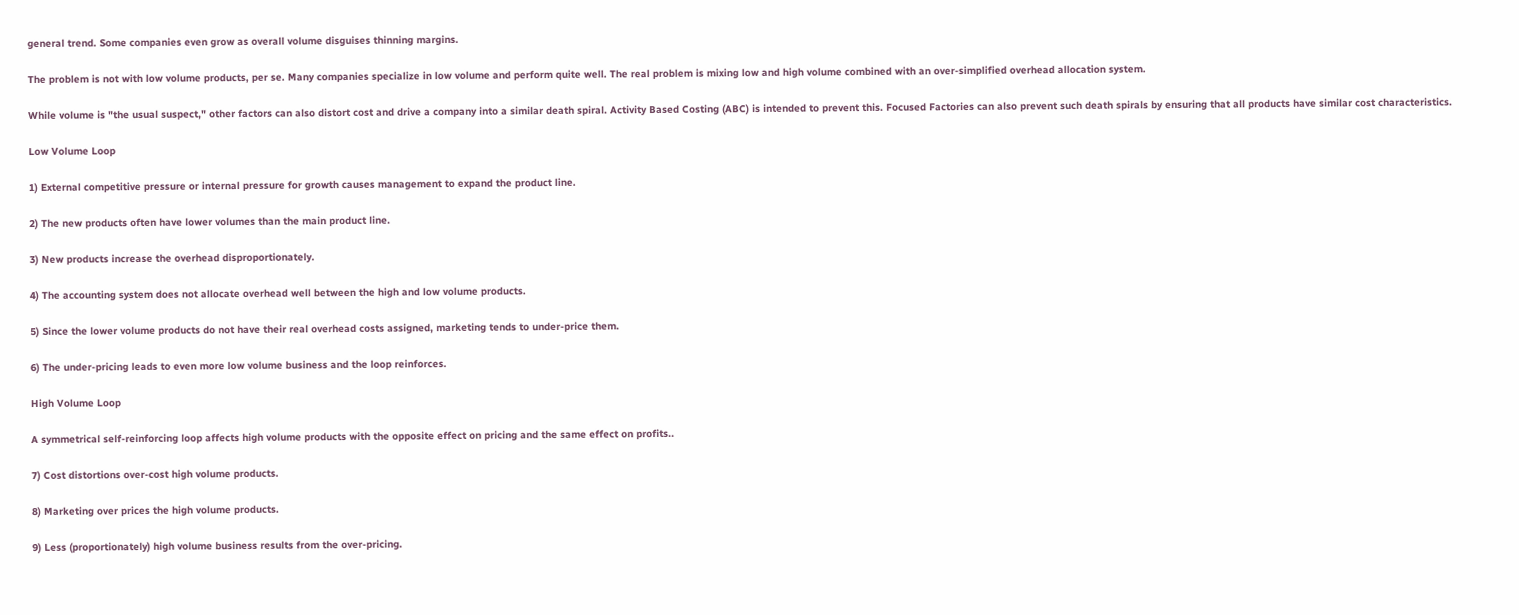general trend. Some companies even grow as overall volume disguises thinning margins.

The problem is not with low volume products, per se. Many companies specialize in low volume and perform quite well. The real problem is mixing low and high volume combined with an over-simplified overhead allocation system.

While volume is "the usual suspect," other factors can also distort cost and drive a company into a similar death spiral. Activity Based Costing (ABC) is intended to prevent this. Focused Factories can also prevent such death spirals by ensuring that all products have similar cost characteristics.

Low Volume Loop

1) External competitive pressure or internal pressure for growth causes management to expand the product line.

2) The new products often have lower volumes than the main product line.

3) New products increase the overhead disproportionately.

4) The accounting system does not allocate overhead well between the high and low volume products.

5) Since the lower volume products do not have their real overhead costs assigned, marketing tends to under-price them.

6) The under-pricing leads to even more low volume business and the loop reinforces.

High Volume Loop

A symmetrical self-reinforcing loop affects high volume products with the opposite effect on pricing and the same effect on profits..

7) Cost distortions over-cost high volume products.

8) Marketing over prices the high volume products.

9) Less (proportionately) high volume business results from the over-pricing.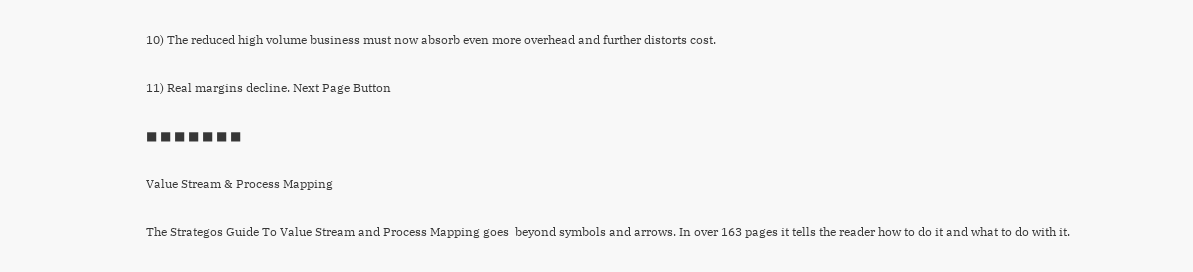10) The reduced high volume business must now absorb even more overhead and further distorts cost.

11) Real margins decline. Next Page Button

■ ■ ■ ■ ■ ■ ■

Value Stream & Process Mapping

The Strategos Guide To Value Stream and Process Mapping goes  beyond symbols and arrows. In over 163 pages it tells the reader how to do it and what to do with it.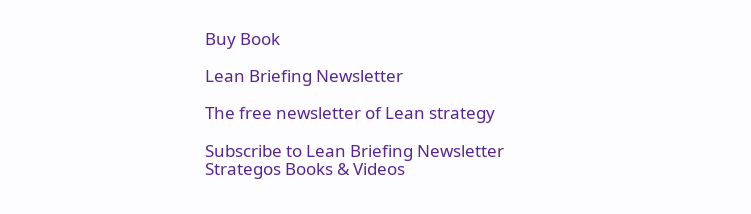Buy Book

Lean Briefing Newsletter

The free newsletter of Lean strategy

Subscribe to Lean Briefing Newsletter
Strategos Books & Videos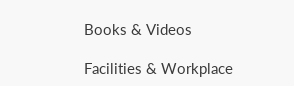Books & Videos

Facilities & Workplace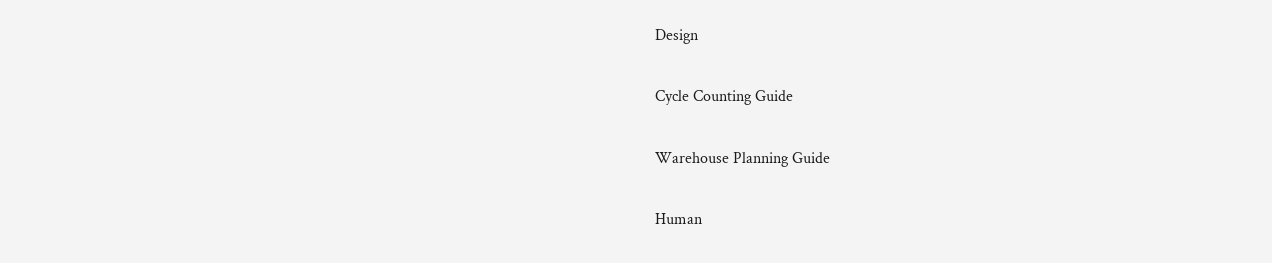Design

Cycle Counting Guide

Warehouse Planning Guide

Human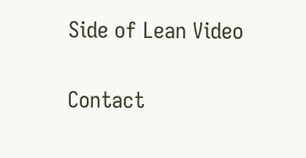Side of Lean Video

Contact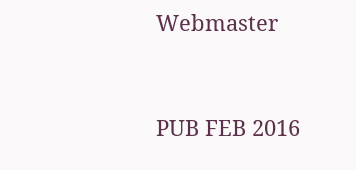Webmaster


PUB FEB 2016